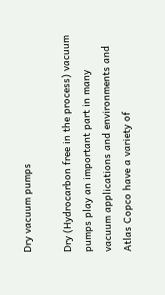Dry vacuum pumps

Dry (Hydrocarbon free in the process) vacuum pumps play an important part in many vacuum applications and environments and Atlas Copco have a variety of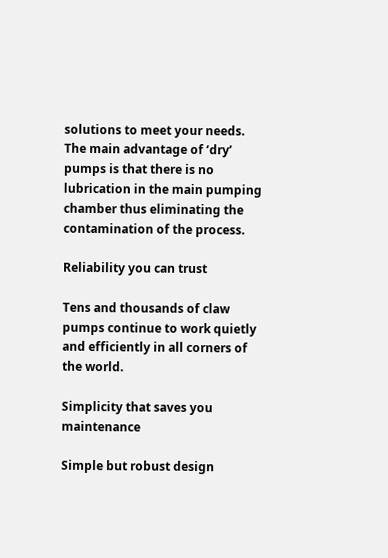solutions to meet your needs. The main advantage of ‘dry’ pumps is that there is no lubrication in the main pumping chamber thus eliminating the contamination of the process.

Reliability you can trust

Tens and thousands of claw pumps continue to work quietly and efficiently in all corners of the world.

Simplicity that saves you maintenance

Simple but robust design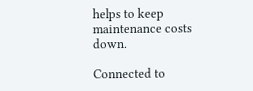helps to keep maintenance costs down.

Connected to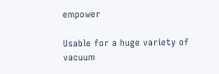empower

Usable for a huge variety of vacuum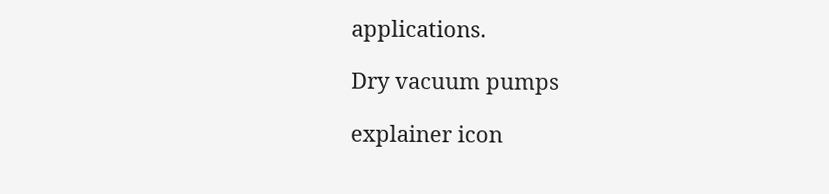applications.

Dry vacuum pumps

explainer icon